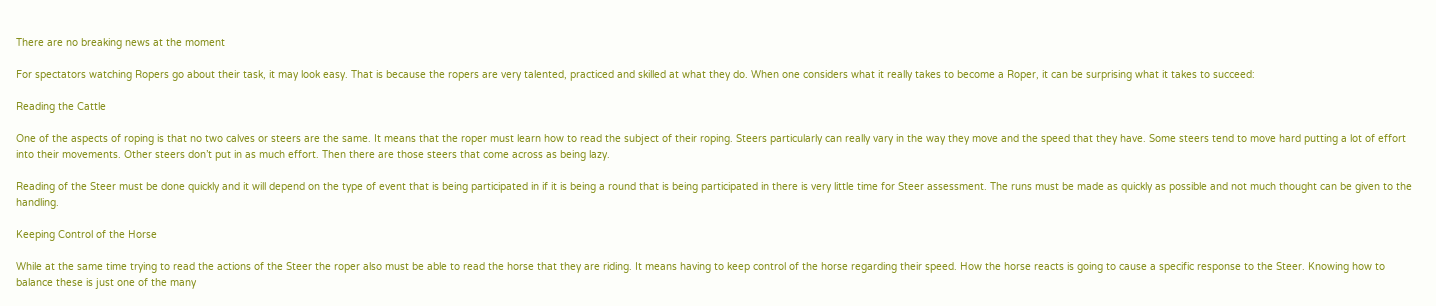There are no breaking news at the moment

For spectators watching Ropers go about their task, it may look easy. That is because the ropers are very talented, practiced and skilled at what they do. When one considers what it really takes to become a Roper, it can be surprising what it takes to succeed:

Reading the Cattle

One of the aspects of roping is that no two calves or steers are the same. It means that the roper must learn how to read the subject of their roping. Steers particularly can really vary in the way they move and the speed that they have. Some steers tend to move hard putting a lot of effort into their movements. Other steers don’t put in as much effort. Then there are those steers that come across as being lazy.

Reading of the Steer must be done quickly and it will depend on the type of event that is being participated in if it is being a round that is being participated in there is very little time for Steer assessment. The runs must be made as quickly as possible and not much thought can be given to the handling.

Keeping Control of the Horse

While at the same time trying to read the actions of the Steer the roper also must be able to read the horse that they are riding. It means having to keep control of the horse regarding their speed. How the horse reacts is going to cause a specific response to the Steer. Knowing how to balance these is just one of the many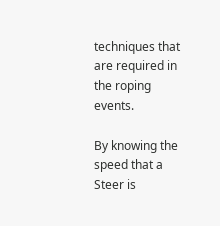techniques that are required in the roping events.

By knowing the speed that a Steer is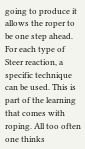going to produce it allows the roper to be one step ahead. For each type of Steer reaction, a specific technique can be used. This is part of the learning that comes with roping. All too often one thinks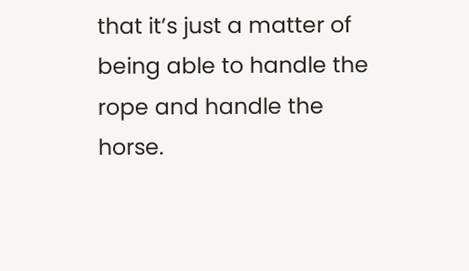that it’s just a matter of being able to handle the rope and handle the horse.